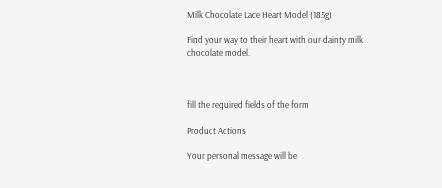Milk Chocolate Lace Heart Model (185g)

Find your way to their heart with our dainty milk chocolate model.



fill the required fields of the form

Product Actions

Your personal message will be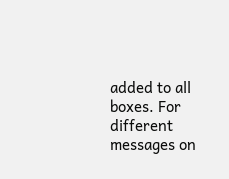added to all boxes. For different messages on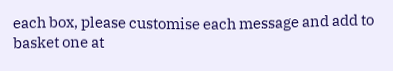each box, please customise each message and add to basket one at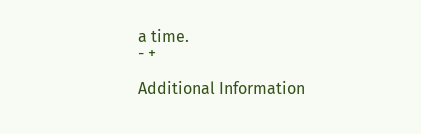a time.
- +

Additional Information